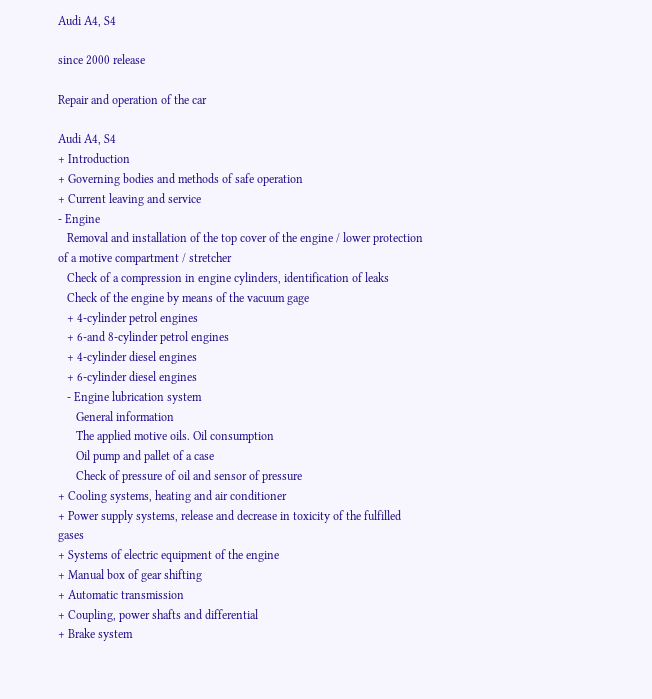Audi A4, S4

since 2000 release

Repair and operation of the car

Audi A4, S4
+ Introduction
+ Governing bodies and methods of safe operation
+ Current leaving and service
- Engine
   Removal and installation of the top cover of the engine / lower protection of a motive compartment / stretcher
   Check of a compression in engine cylinders, identification of leaks
   Check of the engine by means of the vacuum gage
   + 4-cylinder petrol engines
   + 6-and 8-cylinder petrol engines
   + 4-cylinder diesel engines
   + 6-cylinder diesel engines
   - Engine lubrication system
      General information
      The applied motive oils. Oil consumption
      Oil pump and pallet of a case
      Check of pressure of oil and sensor of pressure
+ Cooling systems, heating and air conditioner
+ Power supply systems, release and decrease in toxicity of the fulfilled gases
+ Systems of electric equipment of the engine
+ Manual box of gear shifting
+ Automatic transmission
+ Coupling, power shafts and differential
+ Brake system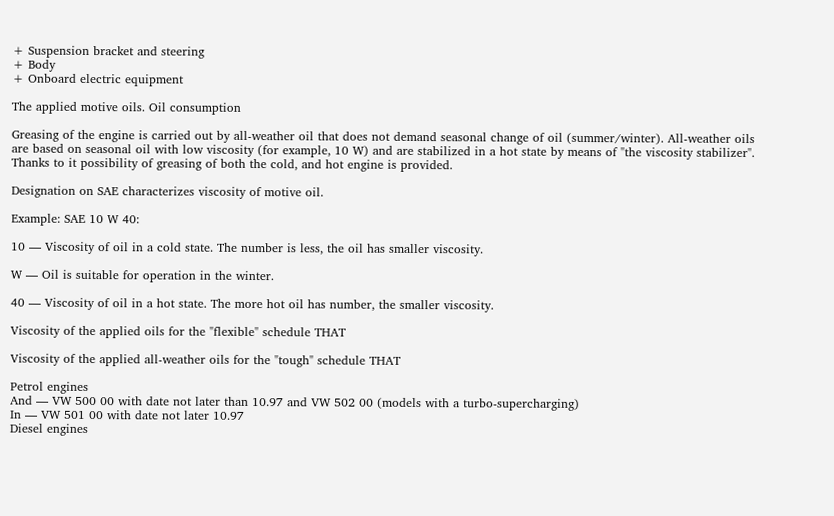+ Suspension bracket and steering
+ Body
+ Onboard electric equipment

The applied motive oils. Oil consumption

Greasing of the engine is carried out by all-weather oil that does not demand seasonal change of oil (summer/winter). All-weather oils are based on seasonal oil with low viscosity (for example, 10 W) and are stabilized in a hot state by means of "the viscosity stabilizer". Thanks to it possibility of greasing of both the cold, and hot engine is provided.

Designation on SAE characterizes viscosity of motive oil.

Example: SAE 10 W 40:

10 — Viscosity of oil in a cold state. The number is less, the oil has smaller viscosity.

W — Oil is suitable for operation in the winter.

40 — Viscosity of oil in a hot state. The more hot oil has number, the smaller viscosity.

Viscosity of the applied oils for the "flexible" schedule THAT

Viscosity of the applied all-weather oils for the "tough" schedule THAT

Petrol engines
And — VW 500 00 with date not later than 10.97 and VW 502 00 (models with a turbo-supercharging)
In — VW 501 00 with date not later 10.97
Diesel engines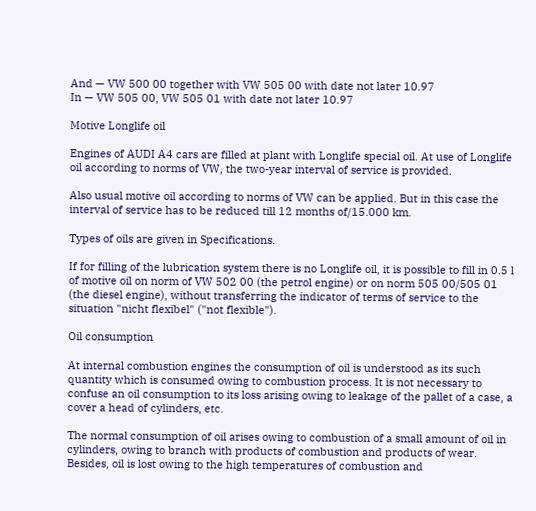And — VW 500 00 together with VW 505 00 with date not later 10.97
In — VW 505 00, VW 505 01 with date not later 10.97

Motive Longlife oil

Engines of AUDI A4 cars are filled at plant with Longlife special oil. At use of Longlife oil according to norms of VW, the two-year interval of service is provided.

Also usual motive oil according to norms of VW can be applied. But in this case the interval of service has to be reduced till 12 months of/15.000 km.

Types of oils are given in Specifications.

If for filling of the lubrication system there is no Longlife oil, it is possible to fill in 0.5 l of motive oil on norm of VW 502 00 (the petrol engine) or on norm 505 00/505 01 (the diesel engine), without transferring the indicator of terms of service to the situation "nicht flexibel" ("not flexible").

Oil consumption

At internal combustion engines the consumption of oil is understood as its such quantity which is consumed owing to combustion process. It is not necessary to confuse an oil consumption to its loss arising owing to leakage of the pallet of a case, a cover a head of cylinders, etc.

The normal consumption of oil arises owing to combustion of a small amount of oil in cylinders, owing to branch with products of combustion and products of wear. Besides, oil is lost owing to the high temperatures of combustion and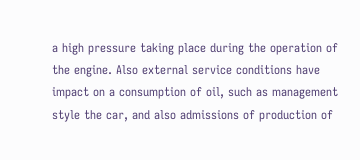a high pressure taking place during the operation of the engine. Also external service conditions have impact on a consumption of oil, such as management style the car, and also admissions of production of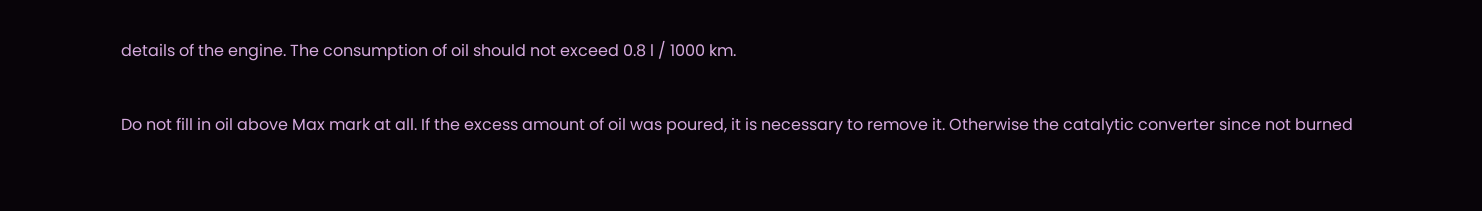details of the engine. The consumption of oil should not exceed 0.8 l / 1000 km.

Do not fill in oil above Max mark at all. If the excess amount of oil was poured, it is necessary to remove it. Otherwise the catalytic converter since not burned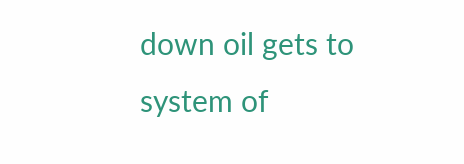down oil gets to system of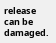release can be damaged.